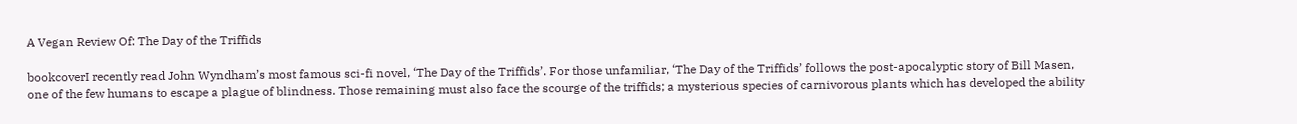A Vegan Review Of: The Day of the Triffids

bookcoverI recently read John Wyndham’s most famous sci-fi novel, ‘The Day of the Triffids’. For those unfamiliar, ‘The Day of the Triffids’ follows the post-apocalyptic story of Bill Masen, one of the few humans to escape a plague of blindness. Those remaining must also face the scourge of the triffids; a mysterious species of carnivorous plants which has developed the ability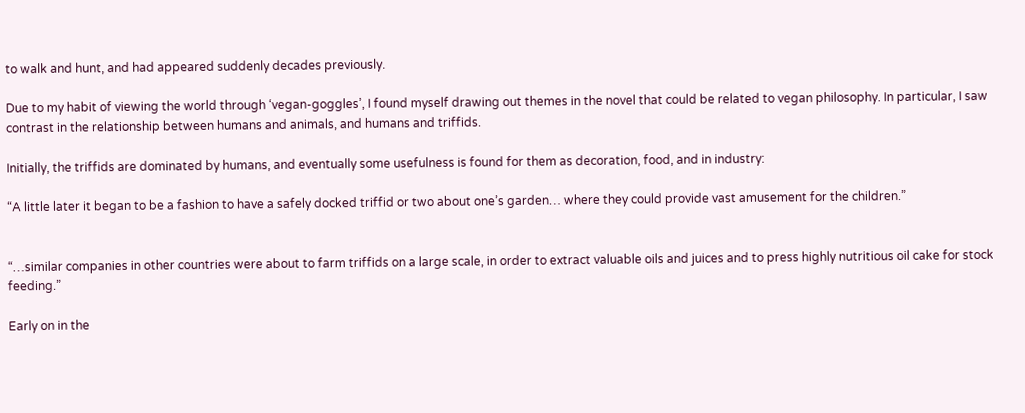to walk and hunt, and had appeared suddenly decades previously.

Due to my habit of viewing the world through ‘vegan-goggles’, I found myself drawing out themes in the novel that could be related to vegan philosophy. In particular, I saw contrast in the relationship between humans and animals, and humans and triffids.

Initially, the triffids are dominated by humans, and eventually some usefulness is found for them as decoration, food, and in industry:

“A little later it began to be a fashion to have a safely docked triffid or two about one’s garden… where they could provide vast amusement for the children.”


“…similar companies in other countries were about to farm triffids on a large scale, in order to extract valuable oils and juices and to press highly nutritious oil cake for stock feeding.”

Early on in the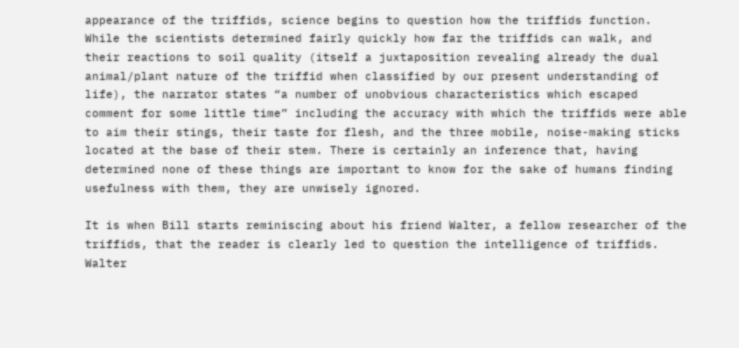appearance of the triffids, science begins to question how the triffids function. While the scientists determined fairly quickly how far the triffids can walk, and their reactions to soil quality (itself a juxtaposition revealing already the dual animal/plant nature of the triffid when classified by our present understanding of life), the narrator states “a number of unobvious characteristics which escaped comment for some little time” including the accuracy with which the triffids were able to aim their stings, their taste for flesh, and the three mobile, noise-making sticks located at the base of their stem. There is certainly an inference that, having determined none of these things are important to know for the sake of humans finding usefulness with them, they are unwisely ignored.

It is when Bill starts reminiscing about his friend Walter, a fellow researcher of the triffids, that the reader is clearly led to question the intelligence of triffids. Walter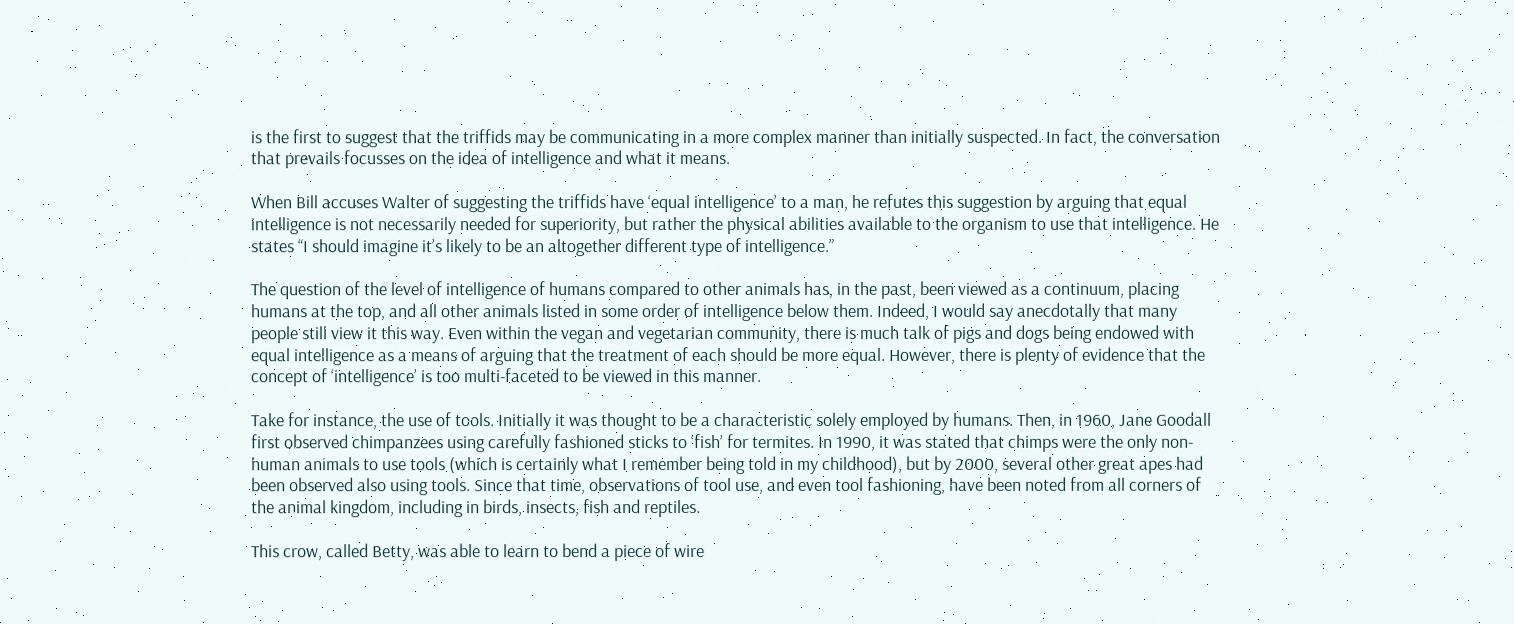is the first to suggest that the triffids may be communicating in a more complex manner than initially suspected. In fact, the conversation that prevails focusses on the idea of intelligence and what it means.

When Bill accuses Walter of suggesting the triffids have ‘equal intelligence’ to a man, he refutes this suggestion by arguing that equal intelligence is not necessarily needed for superiority, but rather the physical abilities available to the organism to use that intelligence. He states “I should imagine it’s likely to be an altogether different type of intelligence.”

The question of the level of intelligence of humans compared to other animals has, in the past, been viewed as a continuum, placing humans at the top, and all other animals listed in some order of intelligence below them. Indeed, I would say anecdotally that many people still view it this way. Even within the vegan and vegetarian community, there is much talk of pigs and dogs being endowed with equal intelligence as a means of arguing that the treatment of each should be more equal. However, there is plenty of evidence that the concept of ‘intelligence’ is too multi-faceted to be viewed in this manner.

Take for instance, the use of tools. Initially it was thought to be a characteristic solely employed by humans. Then, in 1960, Jane Goodall first observed chimpanzees using carefully fashioned sticks to ‘fish’ for termites. In 1990, it was stated that chimps were the only non-human animals to use tools (which is certainly what I remember being told in my childhood), but by 2000, several other great apes had been observed also using tools. Since that time, observations of tool use, and even tool fashioning, have been noted from all corners of the animal kingdom, including in birds, insects, fish and reptiles.

This crow, called Betty, was able to learn to bend a piece of wire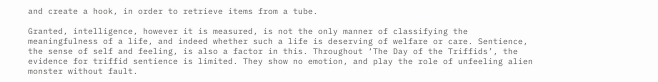and create a hook, in order to retrieve items from a tube.

Granted, intelligence, however it is measured, is not the only manner of classifying the meaningfulness of a life, and indeed whether such a life is deserving of welfare or care. Sentience, the sense of self and feeling, is also a factor in this. Throughout ‘The Day of the Triffids’, the evidence for triffid sentience is limited. They show no emotion, and play the role of unfeeling alien monster without fault.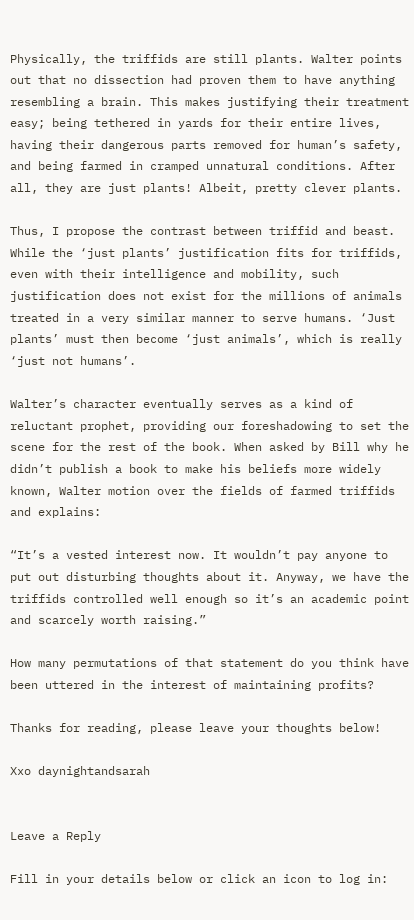Physically, the triffids are still plants. Walter points out that no dissection had proven them to have anything resembling a brain. This makes justifying their treatment easy; being tethered in yards for their entire lives, having their dangerous parts removed for human’s safety, and being farmed in cramped unnatural conditions. After all, they are just plants! Albeit, pretty clever plants.

Thus, I propose the contrast between triffid and beast. While the ‘just plants’ justification fits for triffids, even with their intelligence and mobility, such justification does not exist for the millions of animals treated in a very similar manner to serve humans. ‘Just plants’ must then become ‘just animals’, which is really ‘just not humans’.

Walter’s character eventually serves as a kind of reluctant prophet, providing our foreshadowing to set the scene for the rest of the book. When asked by Bill why he didn’t publish a book to make his beliefs more widely known, Walter motion over the fields of farmed triffids and explains:

“It’s a vested interest now. It wouldn’t pay anyone to put out disturbing thoughts about it. Anyway, we have the triffids controlled well enough so it’s an academic point and scarcely worth raising.”

How many permutations of that statement do you think have been uttered in the interest of maintaining profits?

Thanks for reading, please leave your thoughts below!

Xxo daynightandsarah


Leave a Reply

Fill in your details below or click an icon to log in: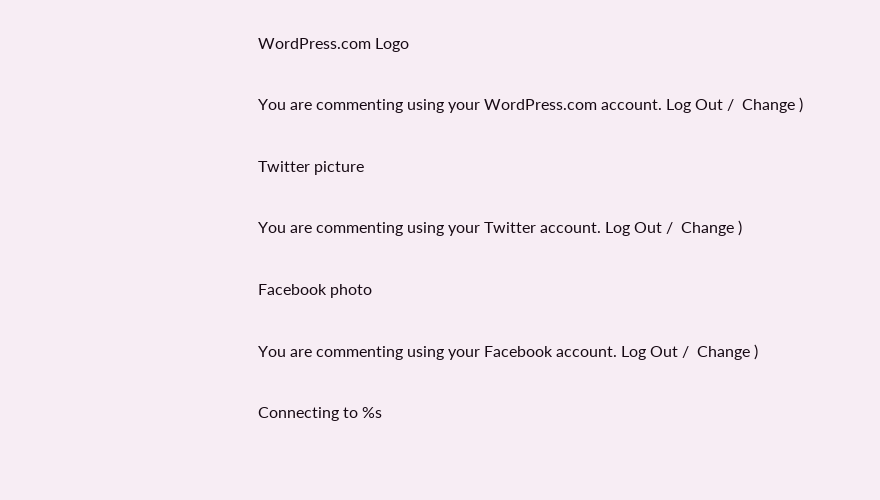WordPress.com Logo

You are commenting using your WordPress.com account. Log Out /  Change )

Twitter picture

You are commenting using your Twitter account. Log Out /  Change )

Facebook photo

You are commenting using your Facebook account. Log Out /  Change )

Connecting to %s